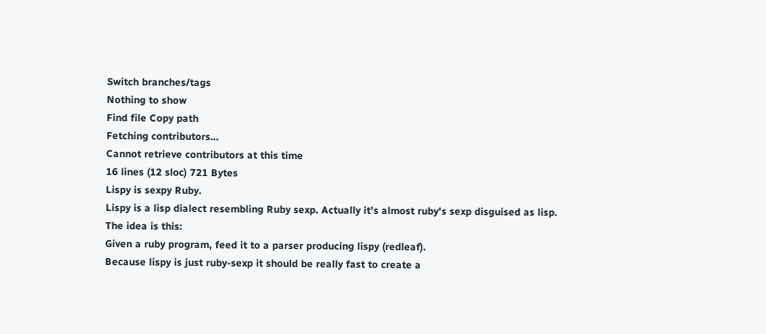Switch branches/tags
Nothing to show
Find file Copy path
Fetching contributors…
Cannot retrieve contributors at this time
16 lines (12 sloc) 721 Bytes
Lispy is sexpy Ruby.
Lispy is a lisp dialect resembling Ruby sexp. Actually it's almost ruby's sexp disguised as lisp.
The idea is this:
Given a ruby program, feed it to a parser producing lispy (redleaf).
Because lispy is just ruby-sexp it should be really fast to create a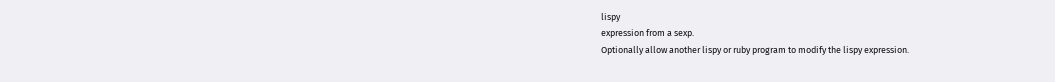lispy
expression from a sexp.
Optionally allow another lispy or ruby program to modify the lispy expression.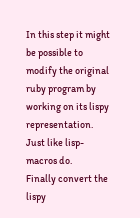In this step it might be possible to modify the original ruby program by
working on its lispy representation. Just like lisp-macros do.
Finally convert the lispy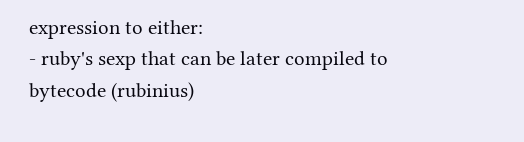expression to either:
- ruby's sexp that can be later compiled to bytecode (rubinius)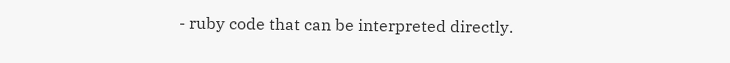- ruby code that can be interpreted directly.